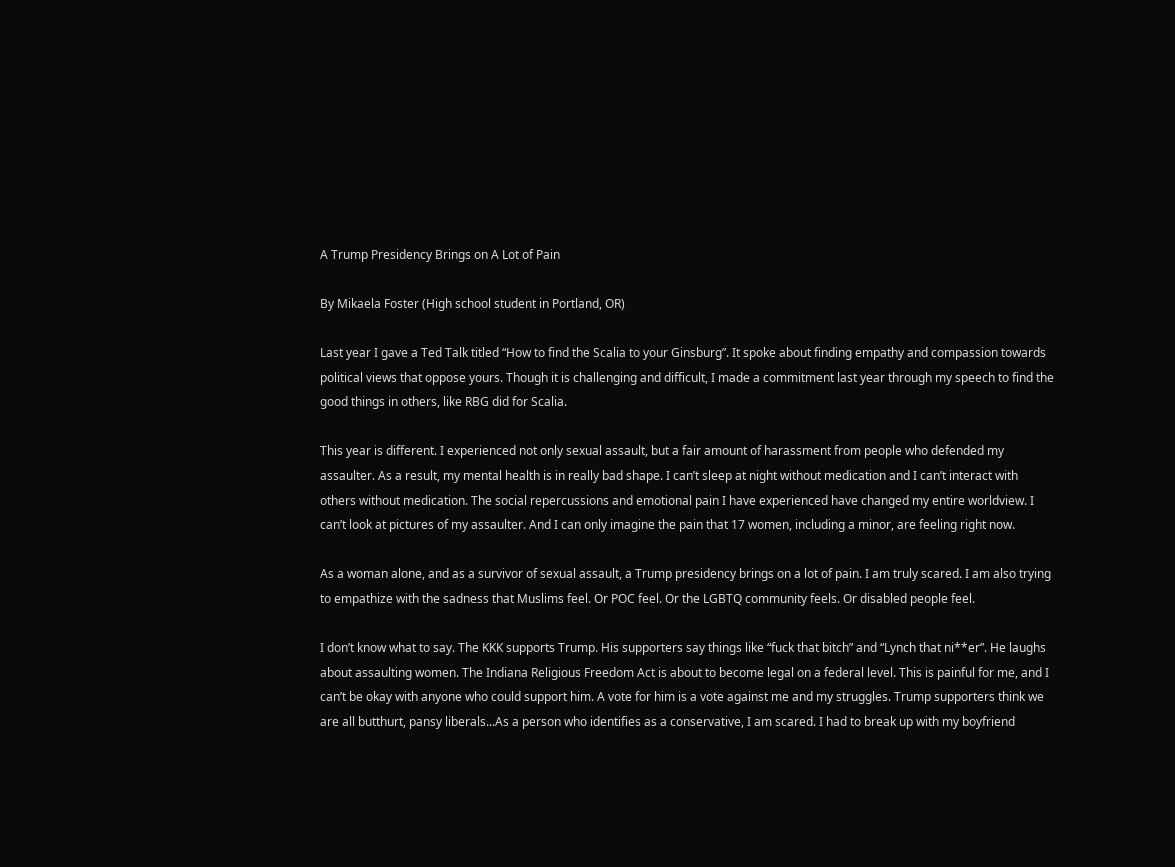A Trump Presidency Brings on A Lot of Pain

By Mikaela Foster (High school student in Portland, OR)

Last year I gave a Ted Talk titled “How to find the Scalia to your Ginsburg”. It spoke about finding empathy and compassion towards political views that oppose yours. Though it is challenging and difficult, I made a commitment last year through my speech to find the good things in others, like RBG did for Scalia.

This year is different. I experienced not only sexual assault, but a fair amount of harassment from people who defended my assaulter. As a result, my mental health is in really bad shape. I can’t sleep at night without medication and I can’t interact with others without medication. The social repercussions and emotional pain I have experienced have changed my entire worldview. I can’t look at pictures of my assaulter. And I can only imagine the pain that 17 women, including a minor, are feeling right now.

As a woman alone, and as a survivor of sexual assault, a Trump presidency brings on a lot of pain. I am truly scared. I am also trying to empathize with the sadness that Muslims feel. Or POC feel. Or the LGBTQ community feels. Or disabled people feel.

I don’t know what to say. The KKK supports Trump. His supporters say things like “fuck that bitch” and “Lynch that ni**er”. He laughs about assaulting women. The Indiana Religious Freedom Act is about to become legal on a federal level. This is painful for me, and I can’t be okay with anyone who could support him. A vote for him is a vote against me and my struggles. Trump supporters think we are all butthurt, pansy liberals...As a person who identifies as a conservative, I am scared. I had to break up with my boyfriend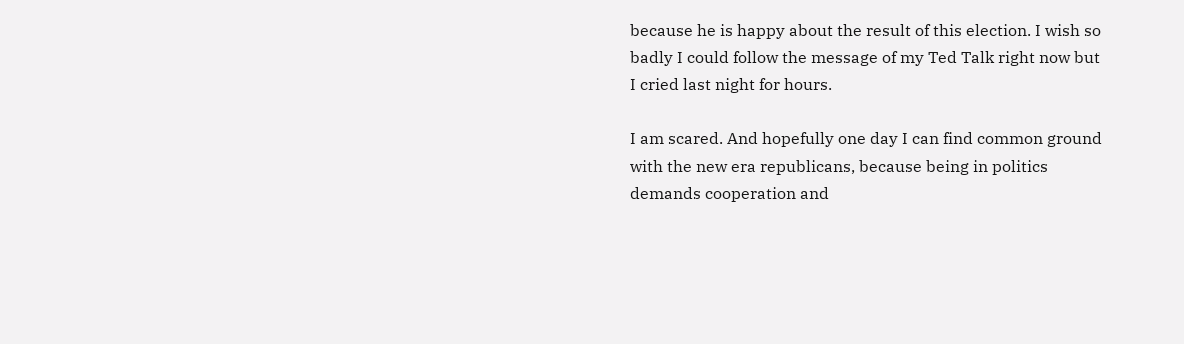because he is happy about the result of this election. I wish so badly I could follow the message of my Ted Talk right now but I cried last night for hours.

I am scared. And hopefully one day I can find common ground with the new era republicans, because being in politics demands cooperation and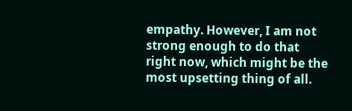empathy. However, I am not strong enough to do that right now, which might be the most upsetting thing of all.